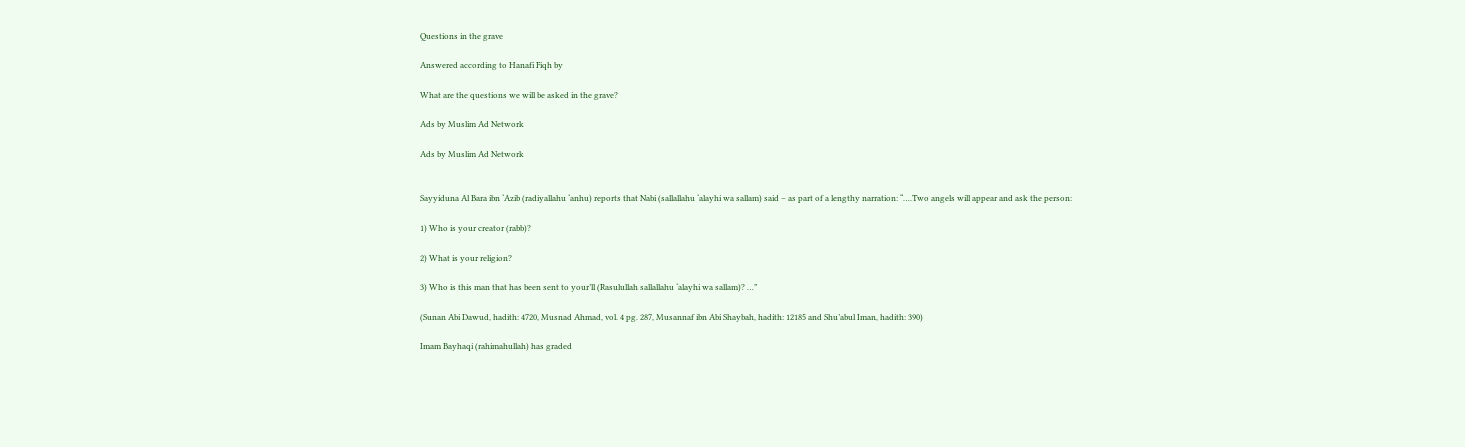Questions in the grave

Answered according to Hanafi Fiqh by

What are the questions we will be asked in the grave?

Ads by Muslim Ad Network

Ads by Muslim Ad Network


Sayyiduna Al Bara ibn ‘Azib (radiyallahu ‘anhu) reports that Nabi (sallallahu ‘alayhi wa sallam) said – as part of a lengthy narration: “….Two angels will appear and ask the person:

1) Who is your creator (rabb)?

2) What is your religion?

3) Who is this man that has been sent to your’ll (Rasulullah sallallahu ‘alayhi wa sallam)? …”

(Sunan Abi Dawud, hadith: 4720, Musnad Ahmad, vol. 4 pg. 287, Musannaf ibn Abi Shaybah, hadith: 12185 and Shu’abul Iman, hadith: 390)

Imam Bayhaqi (rahimahullah) has graded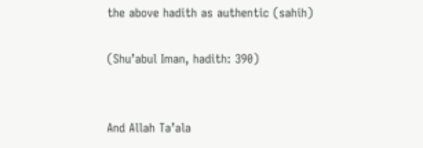the above hadith as authentic (sahih)

(Shu’abul Iman, hadith: 390)


And Allah Ta’ala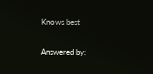Knows best

Answered by: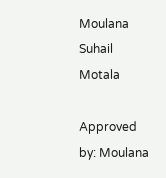Moulana Suhail Motala

Approved by: Moulana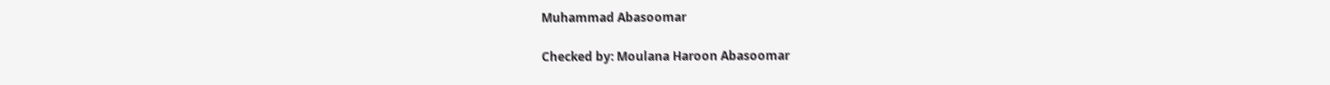Muhammad Abasoomar

Checked by: Moulana Haroon Abasoomar